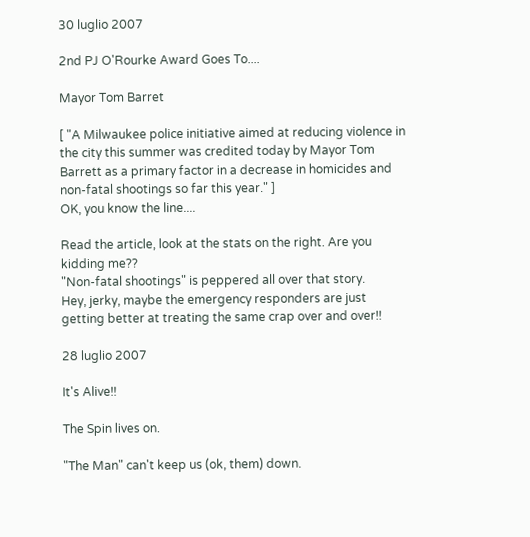30 luglio 2007

2nd PJ O'Rourke Award Goes To....

Mayor Tom Barret

[ "A Milwaukee police initiative aimed at reducing violence in the city this summer was credited today by Mayor Tom Barrett as a primary factor in a decrease in homicides and non-fatal shootings so far this year." ]
OK, you know the line....

Read the article, look at the stats on the right. Are you kidding me??
"Non-fatal shootings" is peppered all over that story.
Hey, jerky, maybe the emergency responders are just getting better at treating the same crap over and over!!

28 luglio 2007

It's Alive!!

The Spin lives on.

"The Man" can't keep us (ok, them) down.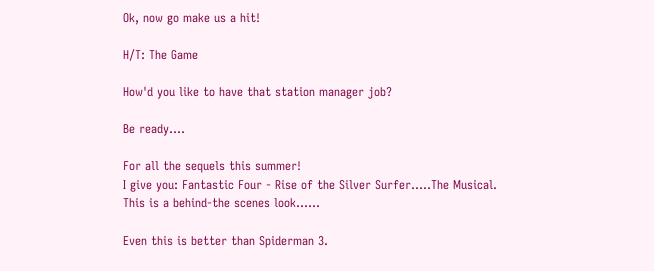Ok, now go make us a hit!

H/T: The Game

How'd you like to have that station manager job?

Be ready....

For all the sequels this summer!
I give you: Fantastic Four - Rise of the Silver Surfer.....The Musical.
This is a behind-the scenes look......

Even this is better than Spiderman 3.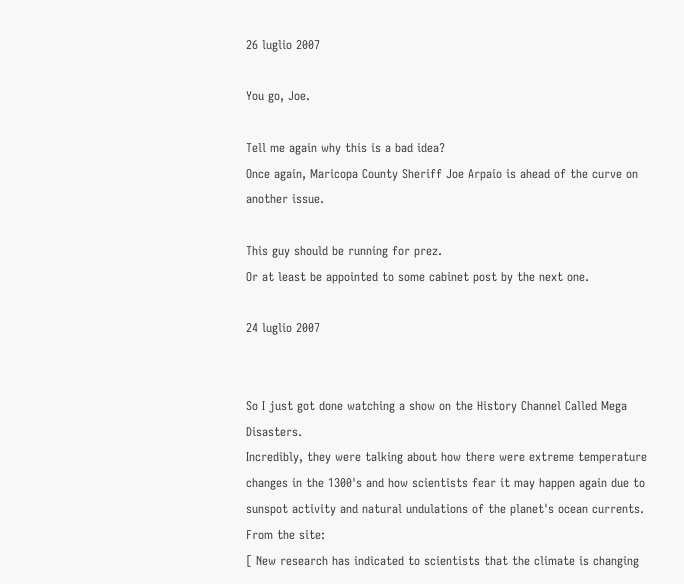26 luglio 2007

You go, Joe.

Tell me again why this is a bad idea?
Once again, Maricopa County Sheriff Joe Arpaio is ahead of the curve on another issue.

This guy should be running for prez.
Or at least be appointed to some cabinet post by the next one.

24 luglio 2007


So I just got done watching a show on the History Channel Called Mega Disasters.
Incredibly, they were talking about how there were extreme temperature changes in the 1300's and how scientists fear it may happen again due to sunspot activity and natural undulations of the planet's ocean currents.
From the site:
[ New research has indicated to scientists that the climate is changing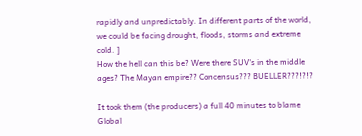rapidly and unpredictably. In different parts of the world, we could be facing drought, floods, storms and extreme cold. ]
How the hell can this be? Were there SUV's in the middle ages? The Mayan empire?? Concensus??? BUELLER???!?!?

It took them (the producers) a full 40 minutes to blame Global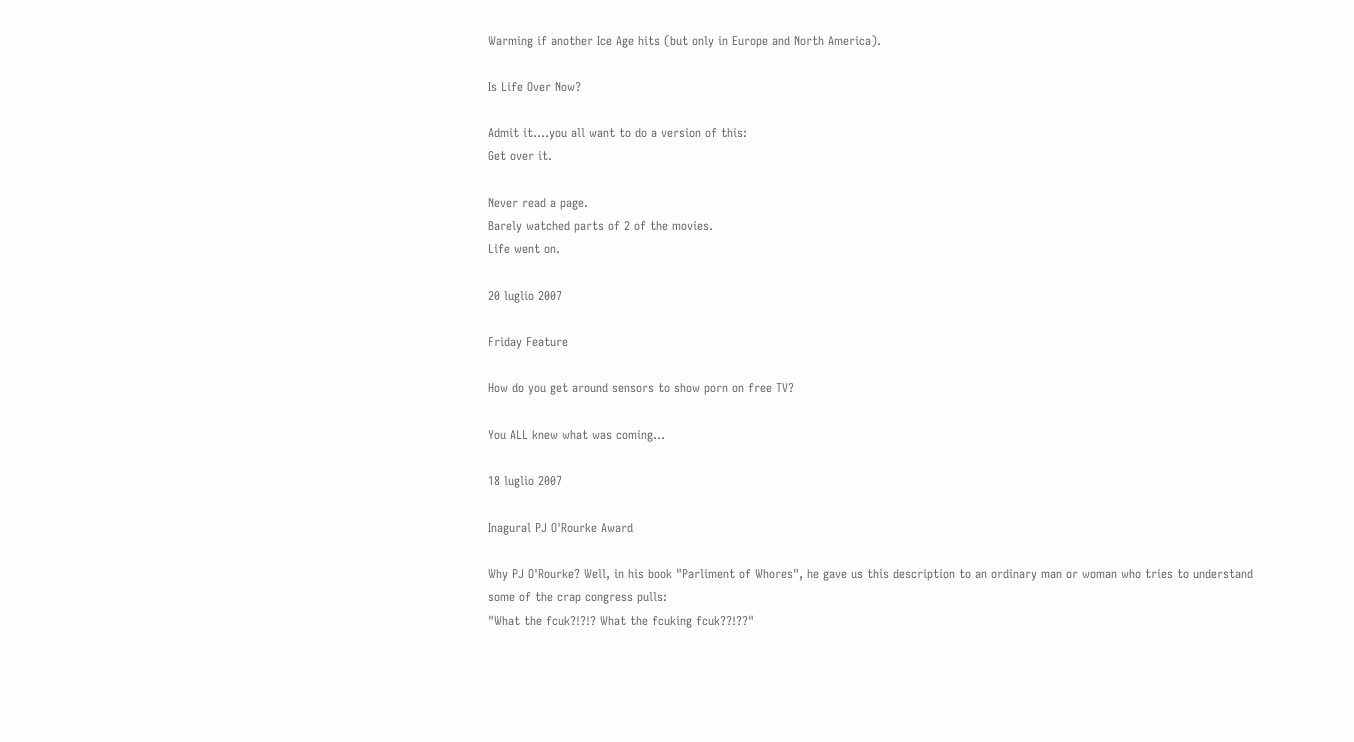Warming if another Ice Age hits (but only in Europe and North America).

Is Life Over Now?

Admit it....you all want to do a version of this:
Get over it.

Never read a page.
Barely watched parts of 2 of the movies.
Life went on.

20 luglio 2007

Friday Feature

How do you get around sensors to show porn on free TV?

You ALL knew what was coming...

18 luglio 2007

Inagural PJ O'Rourke Award

Why PJ O'Rourke? Well, in his book "Parliment of Whores", he gave us this description to an ordinary man or woman who tries to understand some of the crap congress pulls:
"What the fcuk?!?!? What the fcuking fcuk??!??"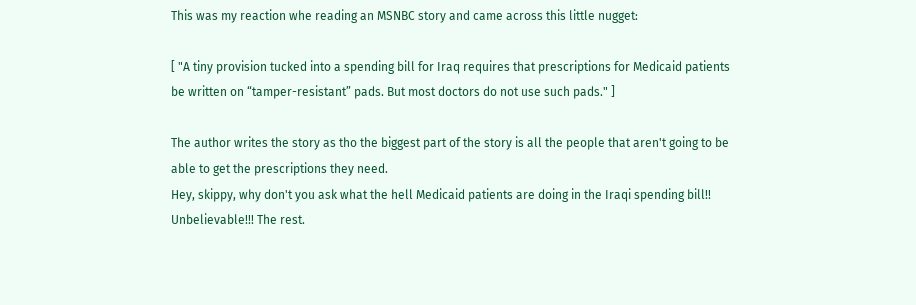This was my reaction whe reading an MSNBC story and came across this little nugget:

[ "A tiny provision tucked into a spending bill for Iraq requires that prescriptions for Medicaid patients be written on “tamper-resistant” pads. But most doctors do not use such pads." ]

The author writes the story as tho the biggest part of the story is all the people that aren't going to be able to get the prescriptions they need.
Hey, skippy, why don't you ask what the hell Medicaid patients are doing in the Iraqi spending bill!!
Unbelievable!!! The rest.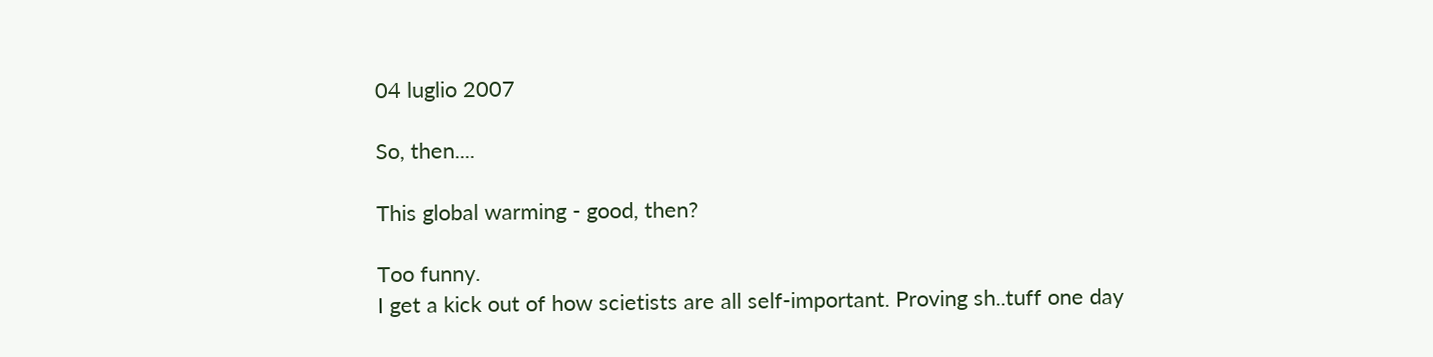04 luglio 2007

So, then....

This global warming - good, then?

Too funny.
I get a kick out of how scietists are all self-important. Proving sh..tuff one day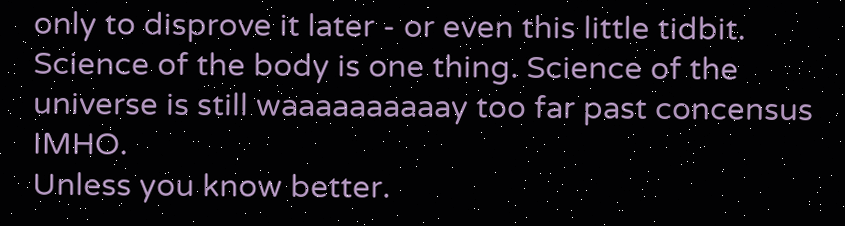only to disprove it later - or even this little tidbit. Science of the body is one thing. Science of the universe is still waaaaaaaaaay too far past concensus IMHO.
Unless you know better.